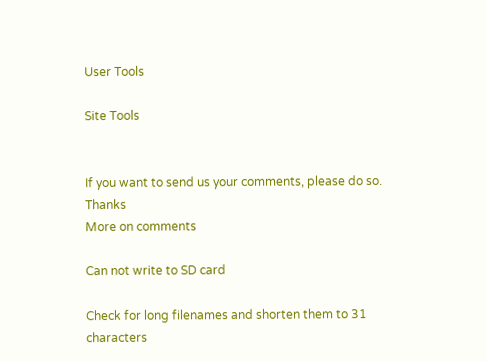User Tools

Site Tools


If you want to send us your comments, please do so. Thanks
More on comments

Can not write to SD card

Check for long filenames and shorten them to 31 characters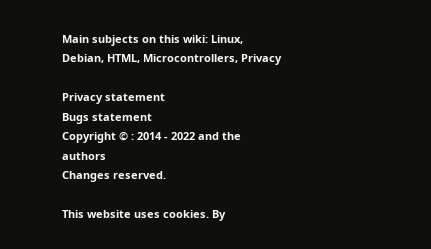Main subjects on this wiki: Linux, Debian, HTML, Microcontrollers, Privacy

Privacy statement
Bugs statement
Copyright © : 2014 - 2022 and the authors
Changes reserved.

This website uses cookies. By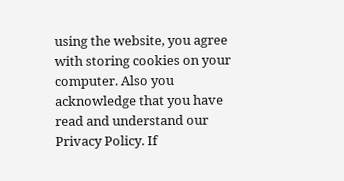using the website, you agree with storing cookies on your computer. Also you acknowledge that you have read and understand our Privacy Policy. If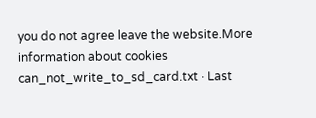you do not agree leave the website.More information about cookies
can_not_write_to_sd_card.txt · Last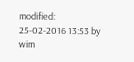modified: 25-02-2016 13:53 by wim